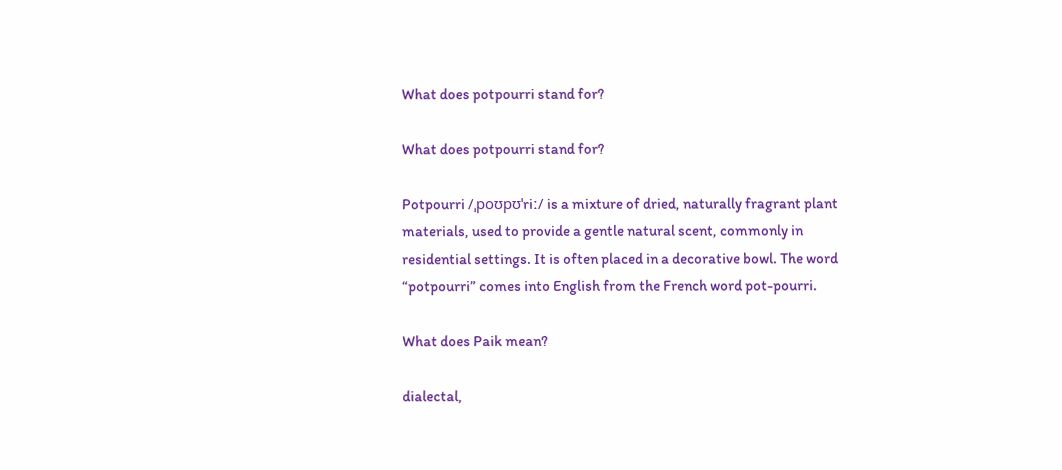What does potpourri stand for?

What does potpourri stand for?

Potpourri /ˌpoʊpʊˈriː/ is a mixture of dried, naturally fragrant plant materials, used to provide a gentle natural scent, commonly in residential settings. It is often placed in a decorative bowl. The word “potpourri” comes into English from the French word pot-pourri.

What does Paik mean?

dialectal,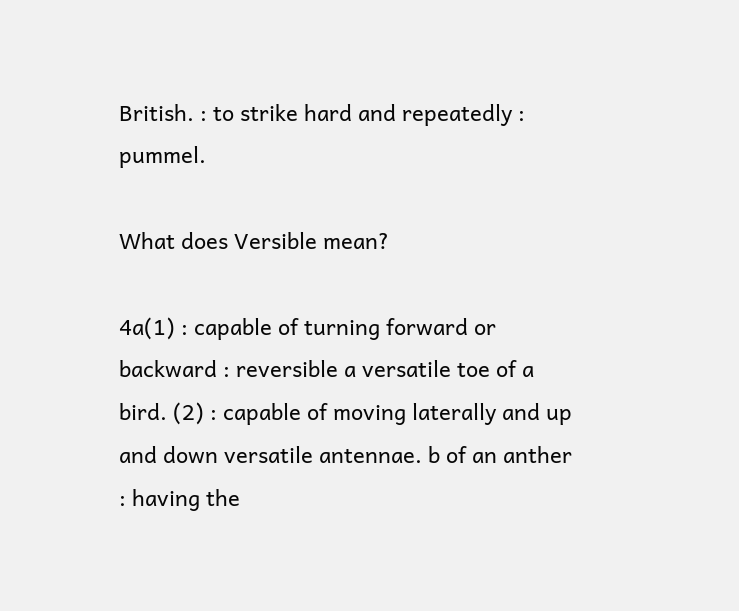British. : to strike hard and repeatedly : pummel.

What does Versible mean?

4a(1) : capable of turning forward or backward : reversible a versatile toe of a bird. (2) : capable of moving laterally and up and down versatile antennae. b of an anther : having the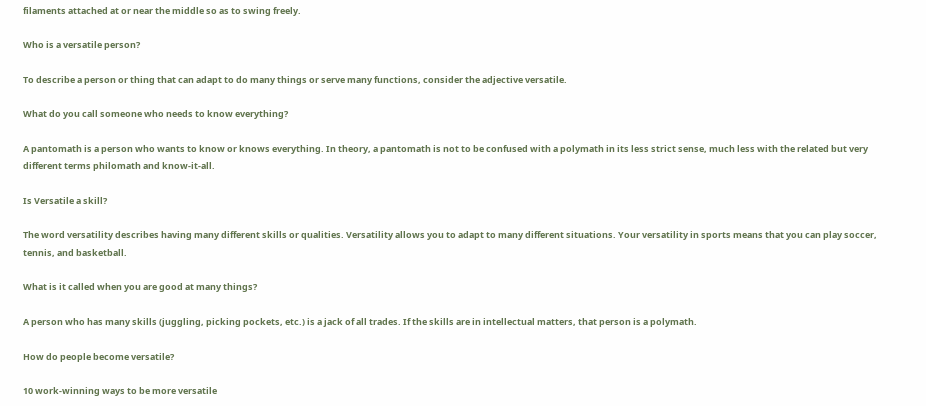filaments attached at or near the middle so as to swing freely.

Who is a versatile person?

To describe a person or thing that can adapt to do many things or serve many functions, consider the adjective versatile.

What do you call someone who needs to know everything?

A pantomath is a person who wants to know or knows everything. In theory, a pantomath is not to be confused with a polymath in its less strict sense, much less with the related but very different terms philomath and know-it-all.

Is Versatile a skill?

The word versatility describes having many different skills or qualities. Versatility allows you to adapt to many different situations. Your versatility in sports means that you can play soccer, tennis, and basketball.

What is it called when you are good at many things?

A person who has many skills (juggling, picking pockets, etc.) is a jack of all trades. If the skills are in intellectual matters, that person is a polymath.

How do people become versatile?

10 work-winning ways to be more versatile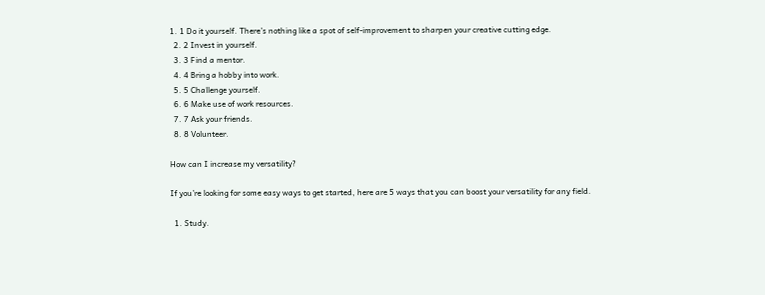1. 1 Do it yourself. There’s nothing like a spot of self-improvement to sharpen your creative cutting edge.
  2. 2 Invest in yourself.
  3. 3 Find a mentor.
  4. 4 Bring a hobby into work.
  5. 5 Challenge yourself.
  6. 6 Make use of work resources.
  7. 7 Ask your friends.
  8. 8 Volunteer.

How can I increase my versatility?

If you’re looking for some easy ways to get started, here are 5 ways that you can boost your versatility for any field.

  1. Study.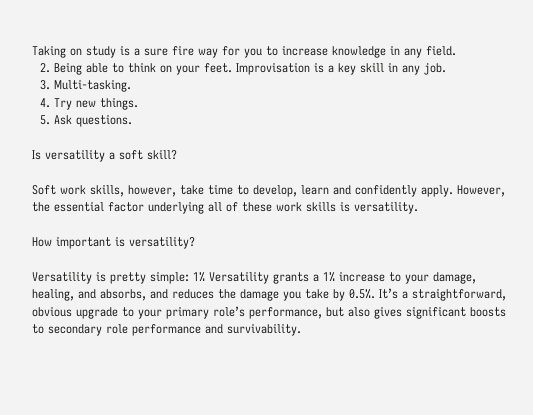Taking on study is a sure fire way for you to increase knowledge in any field.
  2. Being able to think on your feet. Improvisation is a key skill in any job.
  3. Multi-tasking.
  4. Try new things.
  5. Ask questions.

Is versatility a soft skill?

Soft work skills, however, take time to develop, learn and confidently apply. However, the essential factor underlying all of these work skills is versatility.

How important is versatility?

Versatility is pretty simple: 1% Versatility grants a 1% increase to your damage, healing, and absorbs, and reduces the damage you take by 0.5%. It’s a straightforward, obvious upgrade to your primary role’s performance, but also gives significant boosts to secondary role performance and survivability.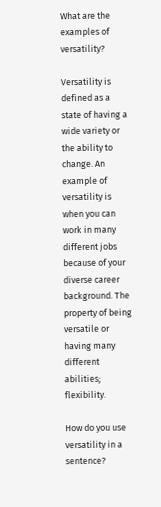What are the examples of versatility?

Versatility is defined as a state of having a wide variety or the ability to change. An example of versatility is when you can work in many different jobs because of your diverse career background. The property of being versatile or having many different abilities; flexibility.

How do you use versatility in a sentence?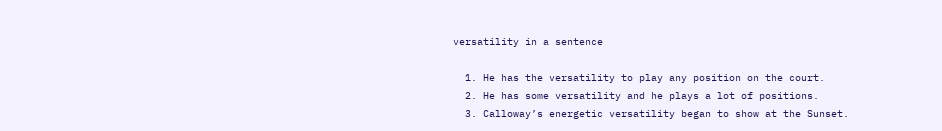versatility in a sentence

  1. He has the versatility to play any position on the court.
  2. He has some versatility and he plays a lot of positions.
  3. Calloway’s energetic versatility began to show at the Sunset.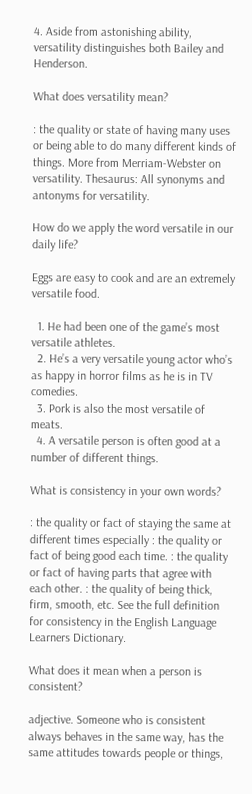4. Aside from astonishing ability, versatility distinguishes both Bailey and Henderson.

What does versatility mean?

: the quality or state of having many uses or being able to do many different kinds of things. More from Merriam-Webster on versatility. Thesaurus: All synonyms and antonyms for versatility.

How do we apply the word versatile in our daily life?

Eggs are easy to cook and are an extremely versatile food.

  1. He had been one of the game’s most versatile athletes.
  2. He’s a very versatile young actor who’s as happy in horror films as he is in TV comedies.
  3. Pork is also the most versatile of meats.
  4. A versatile person is often good at a number of different things.

What is consistency in your own words?

: the quality or fact of staying the same at different times especially : the quality or fact of being good each time. : the quality or fact of having parts that agree with each other. : the quality of being thick, firm, smooth, etc. See the full definition for consistency in the English Language Learners Dictionary.

What does it mean when a person is consistent?

adjective. Someone who is consistent always behaves in the same way, has the same attitudes towards people or things,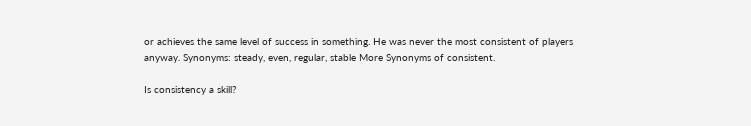or achieves the same level of success in something. He was never the most consistent of players anyway. Synonyms: steady, even, regular, stable More Synonyms of consistent.

Is consistency a skill?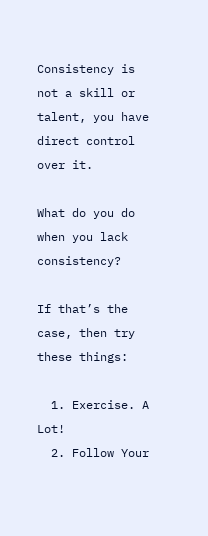Consistency is not a skill or talent, you have direct control over it.

What do you do when you lack consistency?

If that’s the case, then try these things:

  1. Exercise. A Lot!
  2. Follow Your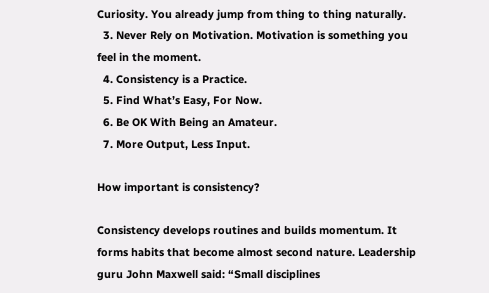Curiosity. You already jump from thing to thing naturally.
  3. Never Rely on Motivation. Motivation is something you feel in the moment.
  4. Consistency is a Practice.
  5. Find What’s Easy, For Now.
  6. Be OK With Being an Amateur.
  7. More Output, Less Input.

How important is consistency?

Consistency develops routines and builds momentum. It forms habits that become almost second nature. Leadership guru John Maxwell said: “Small disciplines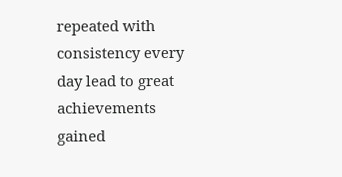repeated with consistency every day lead to great achievements gained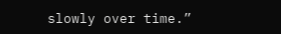slowly over time.”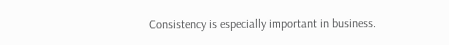Consistency is especially important in business.